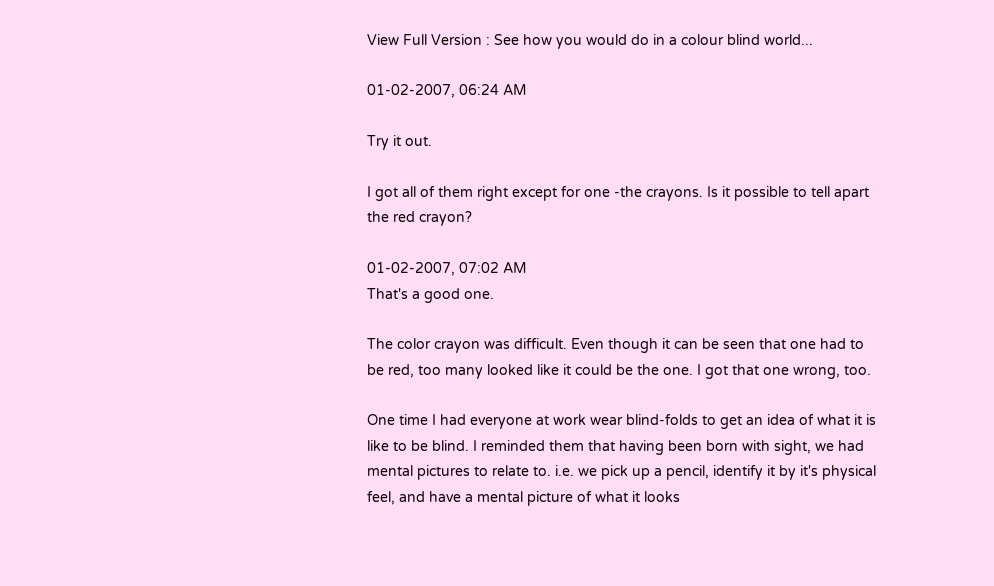View Full Version : See how you would do in a colour blind world...

01-02-2007, 06:24 AM

Try it out.

I got all of them right except for one -the crayons. Is it possible to tell apart the red crayon?

01-02-2007, 07:02 AM
That's a good one.

The color crayon was difficult. Even though it can be seen that one had to be red, too many looked like it could be the one. I got that one wrong, too.

One time I had everyone at work wear blind-folds to get an idea of what it is like to be blind. I reminded them that having been born with sight, we had mental pictures to relate to. i.e. we pick up a pencil, identify it by it's physical feel, and have a mental picture of what it looks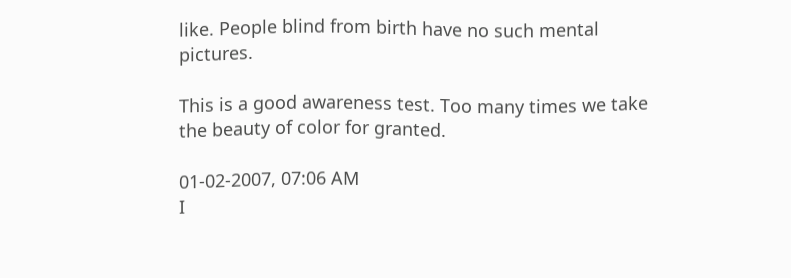like. People blind from birth have no such mental pictures.

This is a good awareness test. Too many times we take the beauty of color for granted.

01-02-2007, 07:06 AM
I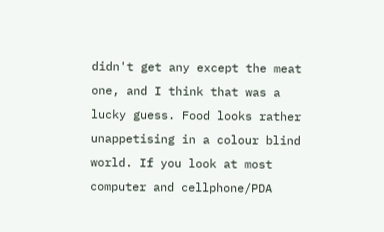didn't get any except the meat one, and I think that was a lucky guess. Food looks rather unappetising in a colour blind world. If you look at most computer and cellphone/PDA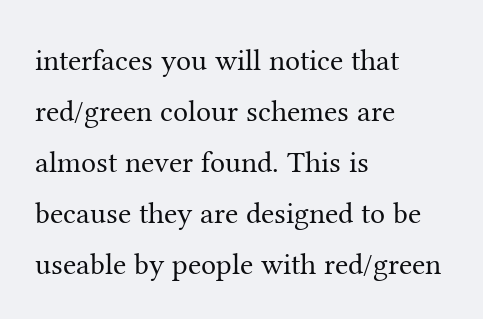interfaces you will notice that red/green colour schemes are almost never found. This is because they are designed to be useable by people with red/green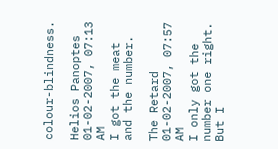colour-blindness.

Helios Panoptes
01-02-2007, 07:13 AM
I got the meat and the number.

The Retard
01-02-2007, 07:57 AM
I only got the number one right. But I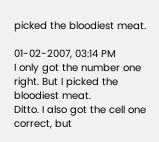picked the bloodiest meat.

01-02-2007, 03:14 PM
I only got the number one right. But I picked the bloodiest meat.
Ditto. I also got the cell one correct, but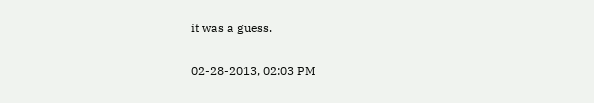it was a guess.

02-28-2013, 02:03 PM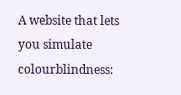A website that lets you simulate colourblindness: